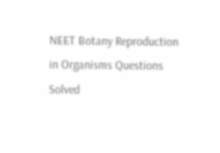NEET Botany Reproduction in Organisms Questions Solved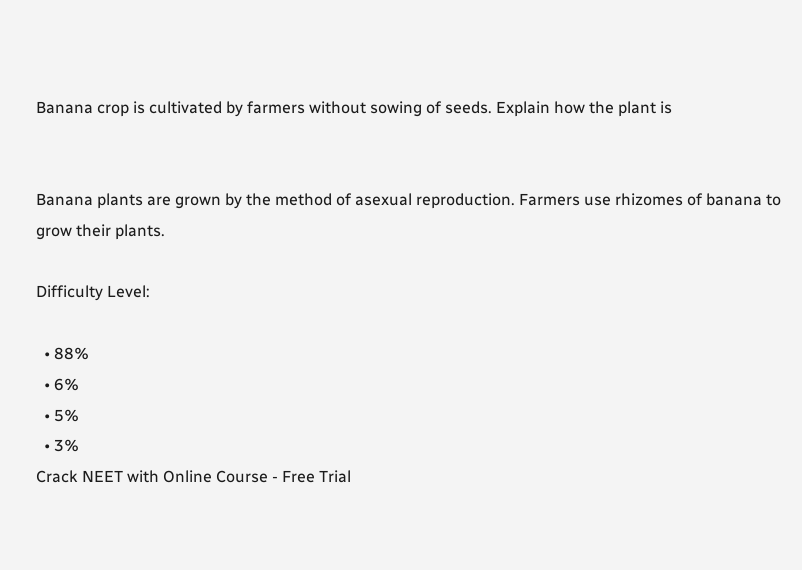Banana crop is cultivated by farmers without sowing of seeds. Explain how the plant is


Banana plants are grown by the method of asexual reproduction. Farmers use rhizomes of banana to grow their plants.

Difficulty Level:

  • 88%
  • 6%
  • 5%
  • 3%
Crack NEET with Online Course - Free Trial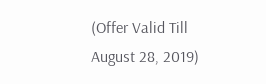(Offer Valid Till August 28, 2019)